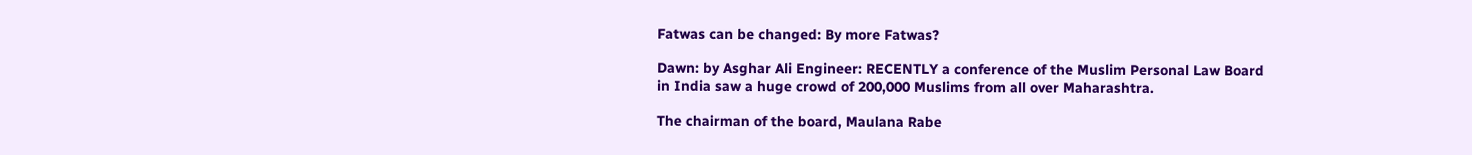Fatwas can be changed: By more Fatwas?

Dawn: by Asghar Ali Engineer: RECENTLY a conference of the Muslim Personal Law Board in India saw a huge crowd of 200,000 Muslims from all over Maharashtra.

The chairman of the board, Maulana Rabe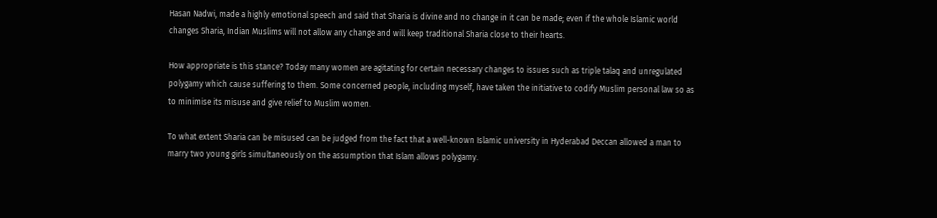Hasan Nadwi, made a highly emotional speech and said that Sharia is divine and no change in it can be made; even if the whole Islamic world changes Sharia, Indian Muslims will not allow any change and will keep traditional Sharia close to their hearts.

How appropriate is this stance? Today many women are agitating for certain necessary changes to issues such as triple talaq and unregulated polygamy which cause suffering to them. Some concerned people, including myself, have taken the initiative to codify Muslim personal law so as to minimise its misuse and give relief to Muslim women.

To what extent Sharia can be misused can be judged from the fact that a well-known Islamic university in Hyderabad Deccan allowed a man to marry two young girls simultaneously on the assumption that Islam allows polygamy.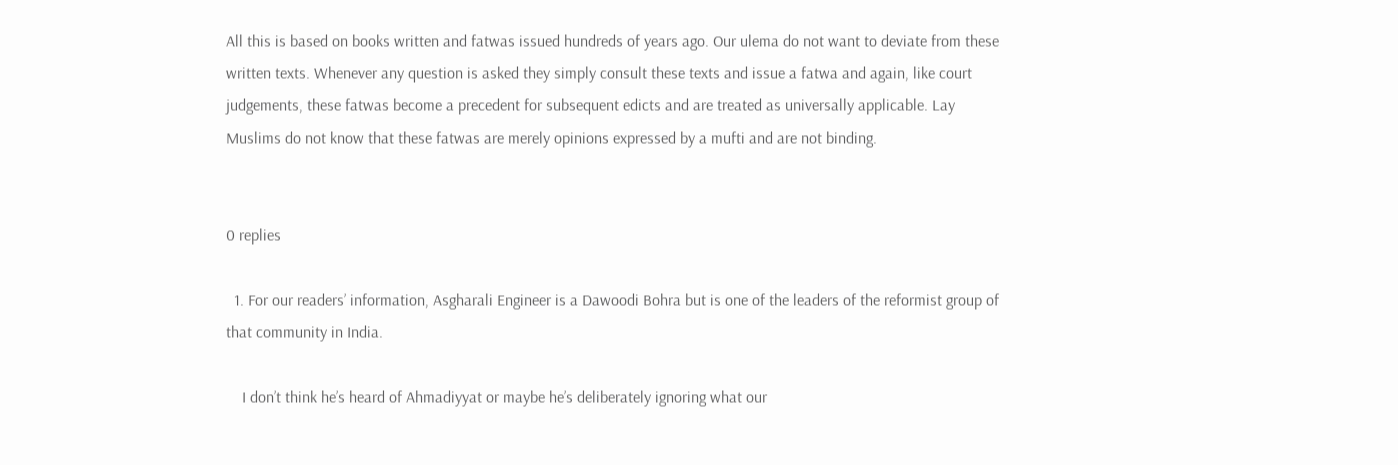All this is based on books written and fatwas issued hundreds of years ago. Our ulema do not want to deviate from these written texts. Whenever any question is asked they simply consult these texts and issue a fatwa and again, like court judgements, these fatwas become a precedent for subsequent edicts and are treated as universally applicable. Lay Muslims do not know that these fatwas are merely opinions expressed by a mufti and are not binding.


0 replies

  1. For our readers’ information, Asgharali Engineer is a Dawoodi Bohra but is one of the leaders of the reformist group of that community in India.

    I don’t think he’s heard of Ahmadiyyat or maybe he’s deliberately ignoring what our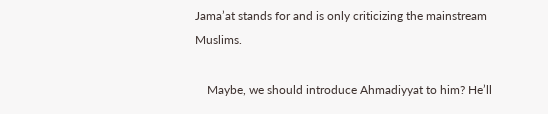Jama’at stands for and is only criticizing the mainstream Muslims.

    Maybe, we should introduce Ahmadiyyat to him? He’ll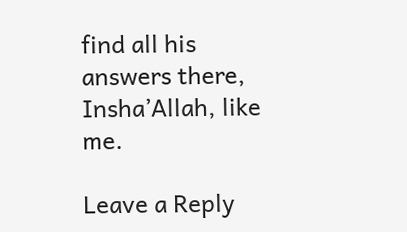find all his answers there, Insha’Allah, like me.

Leave a Reply